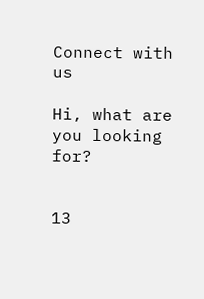Connect with us

Hi, what are you looking for?


13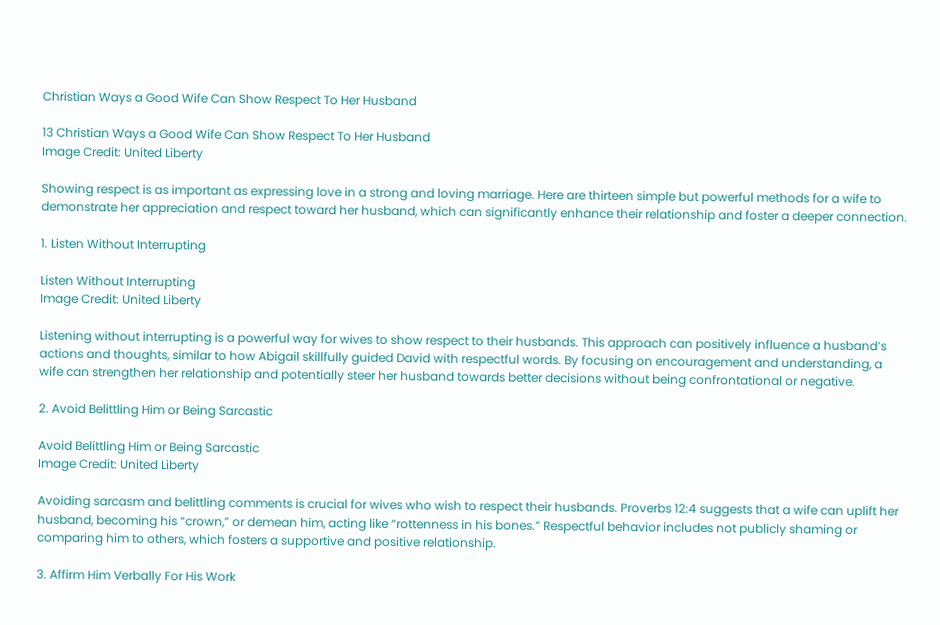Christian Ways a Good Wife Can Show Respect To Her Husband

13 Christian Ways a Good Wife Can Show Respect To Her Husband
Image Credit: United Liberty

Showing respect is as important as expressing love in a strong and loving marriage. Here are thirteen simple but powerful methods for a wife to demonstrate her appreciation and respect toward her husband, which can significantly enhance their relationship and foster a deeper connection.

1. Listen Without Interrupting

Listen Without Interrupting
Image Credit: United Liberty

Listening without interrupting is a powerful way for wives to show respect to their husbands. This approach can positively influence a husband’s actions and thoughts, similar to how Abigail skillfully guided David with respectful words. By focusing on encouragement and understanding, a wife can strengthen her relationship and potentially steer her husband towards better decisions without being confrontational or negative.

2. Avoid Belittling Him or Being Sarcastic

Avoid Belittling Him or Being Sarcastic
Image Credit: United Liberty

Avoiding sarcasm and belittling comments is crucial for wives who wish to respect their husbands. Proverbs 12:4 suggests that a wife can uplift her husband, becoming his “crown,” or demean him, acting like “rottenness in his bones.” Respectful behavior includes not publicly shaming or comparing him to others, which fosters a supportive and positive relationship.

3. Affirm Him Verbally For His Work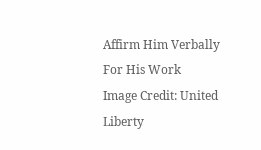Affirm Him Verbally For His Work
Image Credit: United Liberty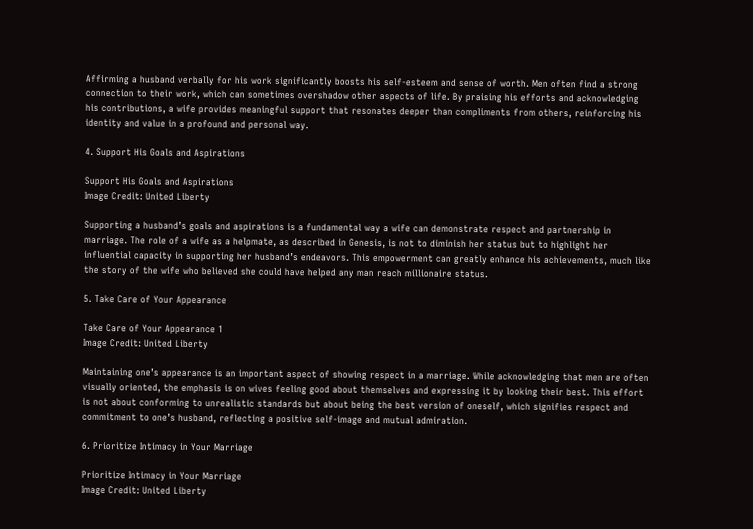Affirming a husband verbally for his work significantly boosts his self-esteem and sense of worth. Men often find a strong connection to their work, which can sometimes overshadow other aspects of life. By praising his efforts and acknowledging his contributions, a wife provides meaningful support that resonates deeper than compliments from others, reinforcing his identity and value in a profound and personal way.

4. Support His Goals and Aspirations

Support His Goals and Aspirations
Image Credit: United Liberty

Supporting a husband’s goals and aspirations is a fundamental way a wife can demonstrate respect and partnership in marriage. The role of a wife as a helpmate, as described in Genesis, is not to diminish her status but to highlight her influential capacity in supporting her husband’s endeavors. This empowerment can greatly enhance his achievements, much like the story of the wife who believed she could have helped any man reach millionaire status.

5. Take Care of Your Appearance

Take Care of Your Appearance 1
Image Credit: United Liberty

Maintaining one’s appearance is an important aspect of showing respect in a marriage. While acknowledging that men are often visually oriented, the emphasis is on wives feeling good about themselves and expressing it by looking their best. This effort is not about conforming to unrealistic standards but about being the best version of oneself, which signifies respect and commitment to one’s husband, reflecting a positive self-image and mutual admiration.

6. Prioritize Intimacy in Your Marriage

Prioritize Intimacy in Your Marriage
Image Credit: United Liberty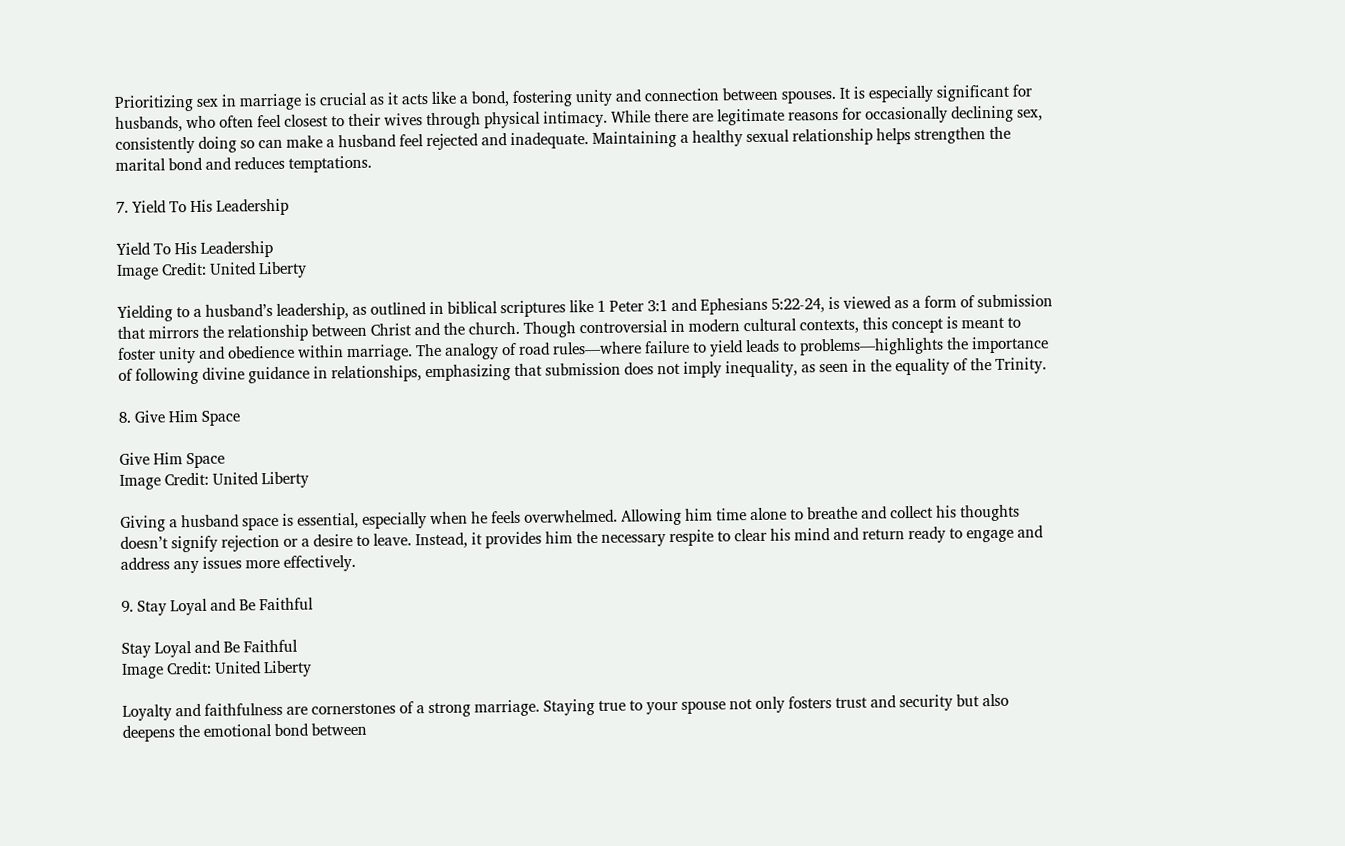Prioritizing sex in marriage is crucial as it acts like a bond, fostering unity and connection between spouses. It is especially significant for husbands, who often feel closest to their wives through physical intimacy. While there are legitimate reasons for occasionally declining sex, consistently doing so can make a husband feel rejected and inadequate. Maintaining a healthy sexual relationship helps strengthen the marital bond and reduces temptations.

7. Yield To His Leadership

Yield To His Leadership
Image Credit: United Liberty

Yielding to a husband’s leadership, as outlined in biblical scriptures like 1 Peter 3:1 and Ephesians 5:22-24, is viewed as a form of submission that mirrors the relationship between Christ and the church. Though controversial in modern cultural contexts, this concept is meant to foster unity and obedience within marriage. The analogy of road rules—where failure to yield leads to problems—highlights the importance of following divine guidance in relationships, emphasizing that submission does not imply inequality, as seen in the equality of the Trinity.

8. Give Him Space

Give Him Space
Image Credit: United Liberty

Giving a husband space is essential, especially when he feels overwhelmed. Allowing him time alone to breathe and collect his thoughts doesn’t signify rejection or a desire to leave. Instead, it provides him the necessary respite to clear his mind and return ready to engage and address any issues more effectively.

9. Stay Loyal and Be Faithful

Stay Loyal and Be Faithful
Image Credit: United Liberty

Loyalty and faithfulness are cornerstones of a strong marriage. Staying true to your spouse not only fosters trust and security but also deepens the emotional bond between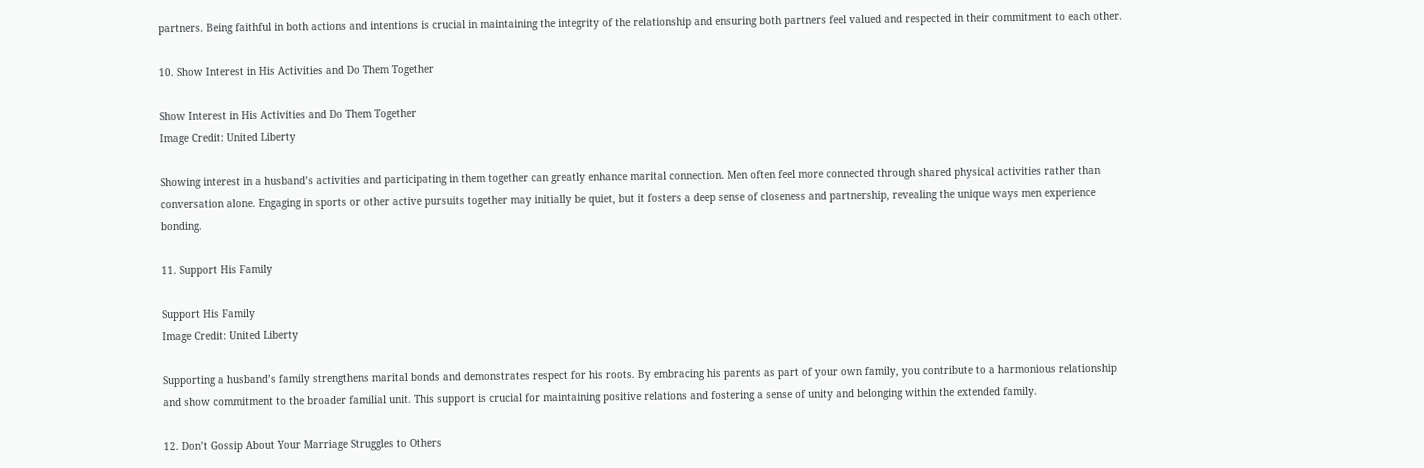partners. Being faithful in both actions and intentions is crucial in maintaining the integrity of the relationship and ensuring both partners feel valued and respected in their commitment to each other.

10. Show Interest in His Activities and Do Them Together

Show Interest in His Activities and Do Them Together
Image Credit: United Liberty

Showing interest in a husband’s activities and participating in them together can greatly enhance marital connection. Men often feel more connected through shared physical activities rather than conversation alone. Engaging in sports or other active pursuits together may initially be quiet, but it fosters a deep sense of closeness and partnership, revealing the unique ways men experience bonding.

11. Support His Family

Support His Family
Image Credit: United Liberty

Supporting a husband’s family strengthens marital bonds and demonstrates respect for his roots. By embracing his parents as part of your own family, you contribute to a harmonious relationship and show commitment to the broader familial unit. This support is crucial for maintaining positive relations and fostering a sense of unity and belonging within the extended family.

12. Don’t Gossip About Your Marriage Struggles to Others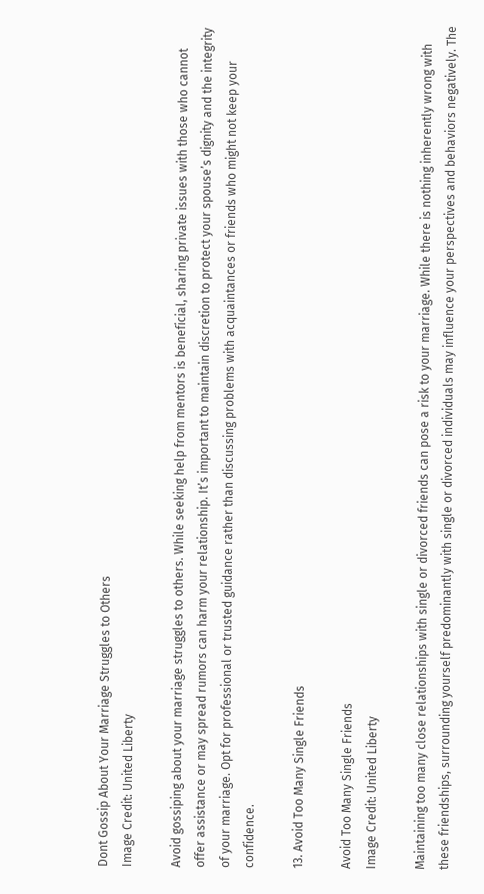Dont Gossip About Your Marriage Struggles to Others
Image Credit: United Liberty

Avoid gossiping about your marriage struggles to others. While seeking help from mentors is beneficial, sharing private issues with those who cannot offer assistance or may spread rumors can harm your relationship. It’s important to maintain discretion to protect your spouse’s dignity and the integrity of your marriage. Opt for professional or trusted guidance rather than discussing problems with acquaintances or friends who might not keep your confidence.

13. Avoid Too Many Single Friends

Avoid Too Many Single Friends
Image Credit: United Liberty

Maintaining too many close relationships with single or divorced friends can pose a risk to your marriage. While there is nothing inherently wrong with these friendships, surrounding yourself predominantly with single or divorced individuals may influence your perspectives and behaviors negatively. The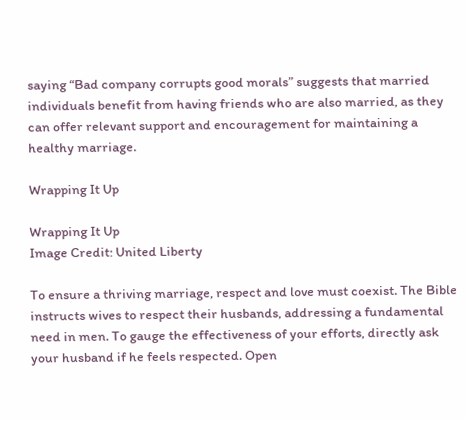saying “Bad company corrupts good morals” suggests that married individuals benefit from having friends who are also married, as they can offer relevant support and encouragement for maintaining a healthy marriage.

Wrapping It Up

Wrapping It Up
Image Credit: United Liberty

To ensure a thriving marriage, respect and love must coexist. The Bible instructs wives to respect their husbands, addressing a fundamental need in men. To gauge the effectiveness of your efforts, directly ask your husband if he feels respected. Open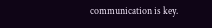communication is key.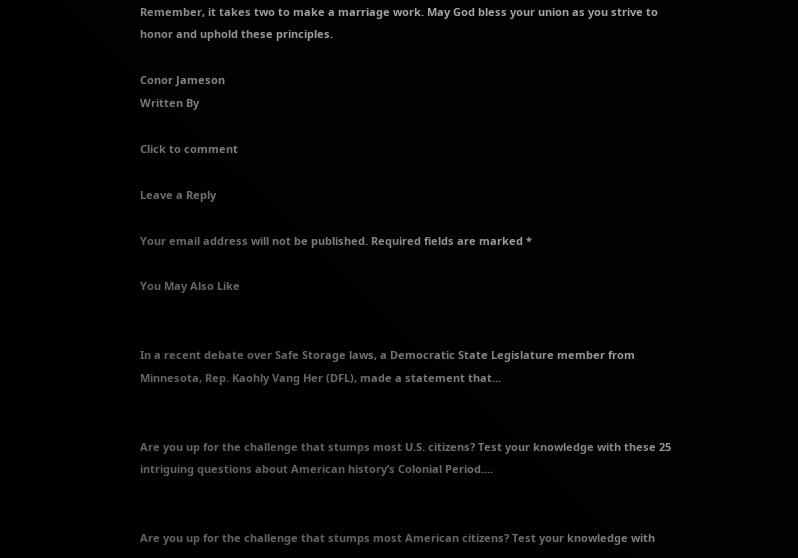Remember, it takes two to make a marriage work. May God bless your union as you strive to honor and uphold these principles.

Conor Jameson
Written By

Click to comment

Leave a Reply

Your email address will not be published. Required fields are marked *

You May Also Like


In a recent debate over Safe Storage laws, a Democratic State Legislature member from Minnesota, Rep. Kaohly Vang Her (DFL), made a statement that...


Are you up for the challenge that stumps most U.S. citizens? Test your knowledge with these 25 intriguing questions about American history’s Colonial Period....


Are you up for the challenge that stumps most American citizens? Test your knowledge with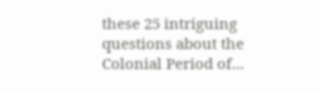these 25 intriguing questions about the Colonial Period of...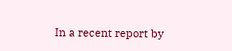In a recent report by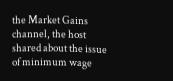the Market Gains channel, the host shared about the issue of minimum wage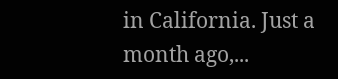in California. Just a month ago,...